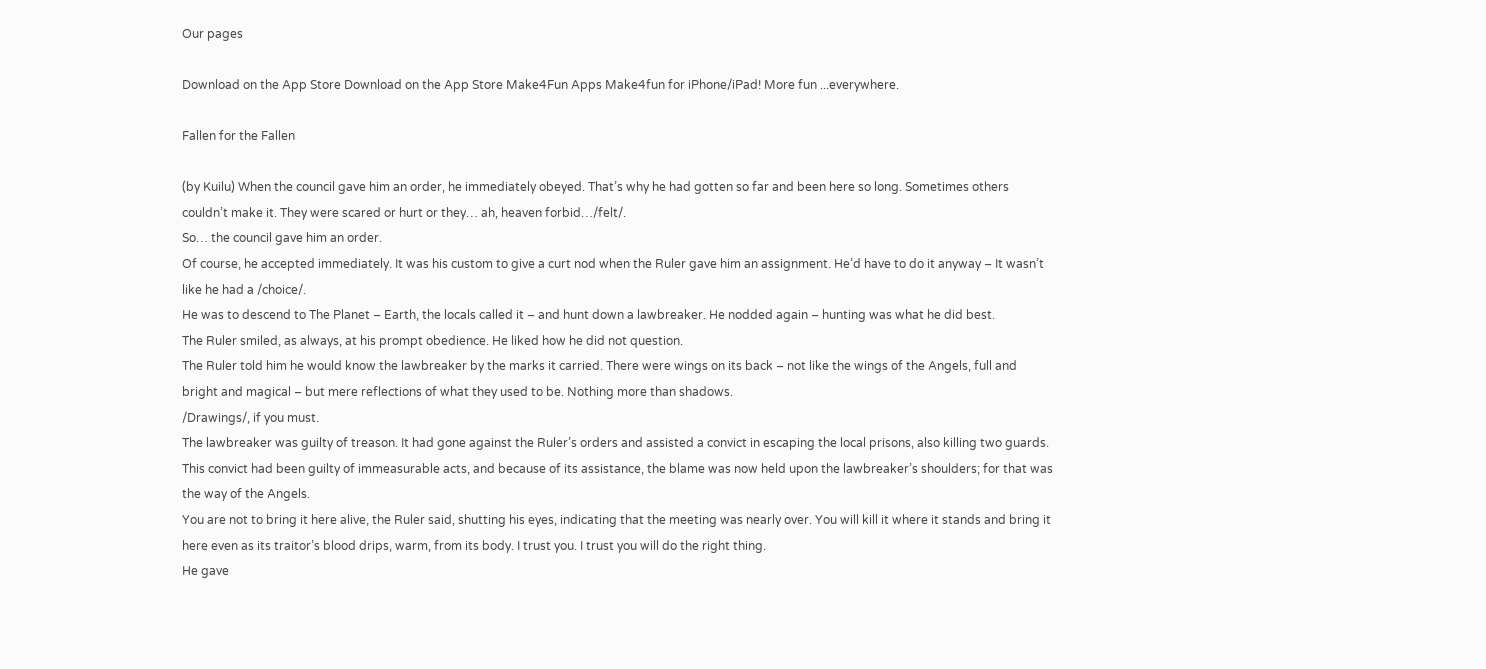Our pages

Download on the App Store Download on the App Store Make4Fun Apps Make4fun for iPhone/iPad! More fun ...everywhere.

Fallen for the Fallen

(by Kuilu) When the council gave him an order, he immediately obeyed. That’s why he had gotten so far and been here so long. Sometimes others couldn’t make it. They were scared or hurt or they… ah, heaven forbid…/felt/.
So… the council gave him an order.
Of course, he accepted immediately. It was his custom to give a curt nod when the Ruler gave him an assignment. He’d have to do it anyway – It wasn’t like he had a /choice/.
He was to descend to The Planet – Earth, the locals called it – and hunt down a lawbreaker. He nodded again – hunting was what he did best.
The Ruler smiled, as always, at his prompt obedience. He liked how he did not question.
The Ruler told him he would know the lawbreaker by the marks it carried. There were wings on its back – not like the wings of the Angels, full and bright and magical – but mere reflections of what they used to be. Nothing more than shadows.
/Drawings/, if you must.
The lawbreaker was guilty of treason. It had gone against the Ruler’s orders and assisted a convict in escaping the local prisons, also killing two guards. This convict had been guilty of immeasurable acts, and because of its assistance, the blame was now held upon the lawbreaker’s shoulders; for that was the way of the Angels.
You are not to bring it here alive, the Ruler said, shutting his eyes, indicating that the meeting was nearly over. You will kill it where it stands and bring it here even as its traitor’s blood drips, warm, from its body. I trust you. I trust you will do the right thing.
He gave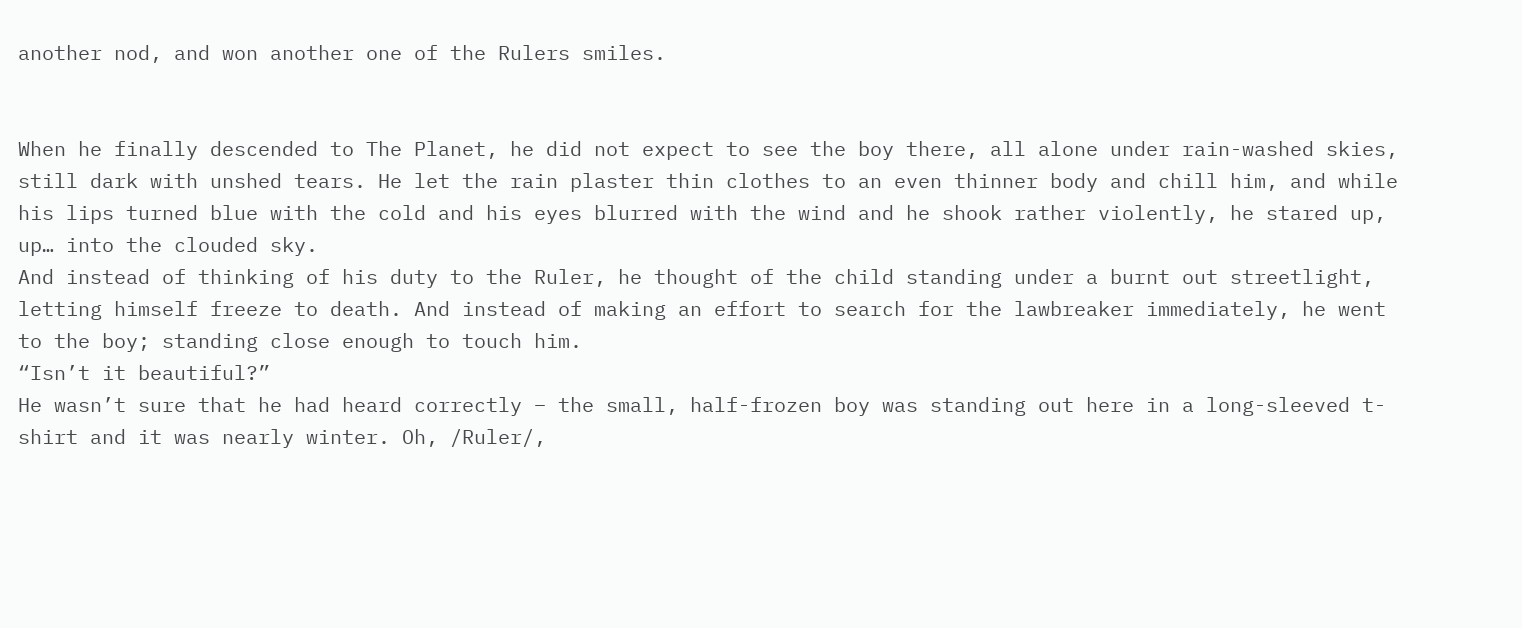another nod, and won another one of the Rulers smiles.


When he finally descended to The Planet, he did not expect to see the boy there, all alone under rain-washed skies, still dark with unshed tears. He let the rain plaster thin clothes to an even thinner body and chill him, and while his lips turned blue with the cold and his eyes blurred with the wind and he shook rather violently, he stared up, up… into the clouded sky.
And instead of thinking of his duty to the Ruler, he thought of the child standing under a burnt out streetlight, letting himself freeze to death. And instead of making an effort to search for the lawbreaker immediately, he went to the boy; standing close enough to touch him.
“Isn’t it beautiful?”
He wasn’t sure that he had heard correctly – the small, half-frozen boy was standing out here in a long-sleeved t-shirt and it was nearly winter. Oh, /Ruler/,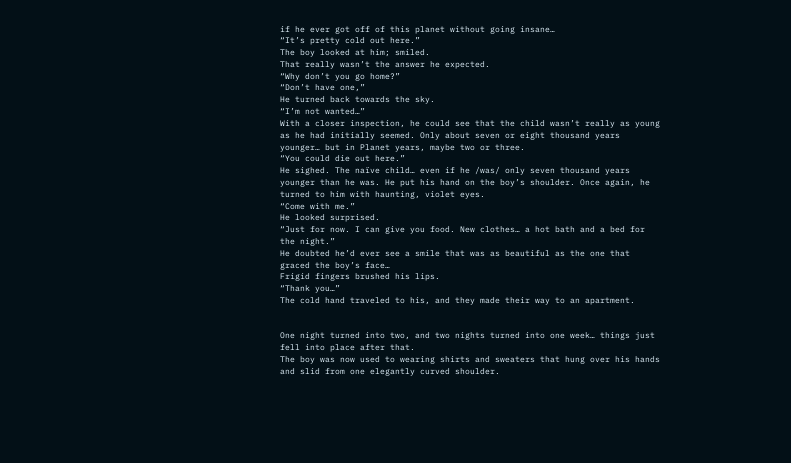if he ever got off of this planet without going insane…
“It’s pretty cold out here.”
The boy looked at him; smiled.
That really wasn’t the answer he expected.
“Why don’t you go home?”
“Don’t have one,”
He turned back towards the sky.
“I’m not wanted…”
With a closer inspection, he could see that the child wasn’t really as young as he had initially seemed. Only about seven or eight thousand years younger… but in Planet years, maybe two or three.
“You could die out here.”
He sighed. The naïve child… even if he /was/ only seven thousand years younger than he was. He put his hand on the boy’s shoulder. Once again, he turned to him with haunting, violet eyes.
“Come with me.”
He looked surprised.
“Just for now. I can give you food. New clothes… a hot bath and a bed for the night.”
He doubted he’d ever see a smile that was as beautiful as the one that graced the boy’s face…
Frigid fingers brushed his lips.
“Thank you…”
The cold hand traveled to his, and they made their way to an apartment.


One night turned into two, and two nights turned into one week… things just fell into place after that.
The boy was now used to wearing shirts and sweaters that hung over his hands and slid from one elegantly curved shoulder.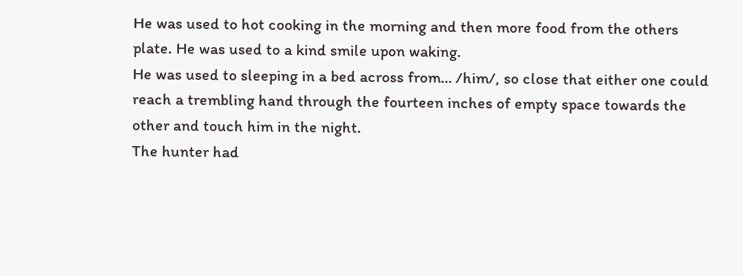He was used to hot cooking in the morning and then more food from the others plate. He was used to a kind smile upon waking.
He was used to sleeping in a bed across from… /him/, so close that either one could reach a trembling hand through the fourteen inches of empty space towards the other and touch him in the night.
The hunter had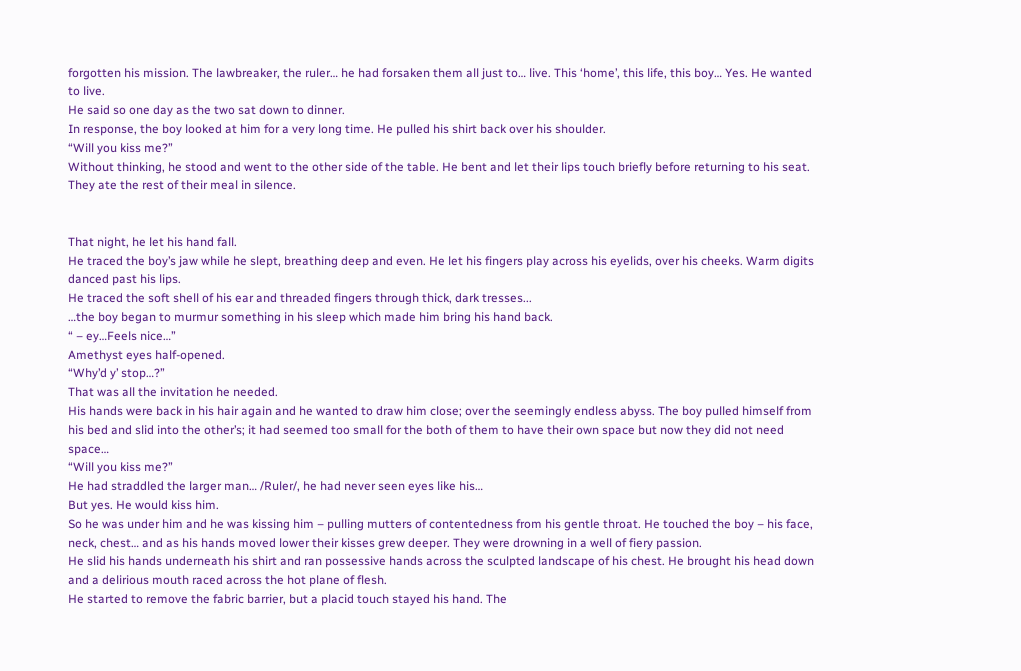forgotten his mission. The lawbreaker, the ruler… he had forsaken them all just to… live. This ‘home’, this life, this boy… Yes. He wanted to live.
He said so one day as the two sat down to dinner.
In response, the boy looked at him for a very long time. He pulled his shirt back over his shoulder.
“Will you kiss me?”
Without thinking, he stood and went to the other side of the table. He bent and let their lips touch briefly before returning to his seat.
They ate the rest of their meal in silence.


That night, he let his hand fall.
He traced the boy’s jaw while he slept, breathing deep and even. He let his fingers play across his eyelids, over his cheeks. Warm digits danced past his lips.
He traced the soft shell of his ear and threaded fingers through thick, dark tresses...
…the boy began to murmur something in his sleep which made him bring his hand back.
“ – ey…Feels nice…”
Amethyst eyes half-opened.
“Why’d y’ stop…?”
That was all the invitation he needed.
His hands were back in his hair again and he wanted to draw him close; over the seemingly endless abyss. The boy pulled himself from his bed and slid into the other’s; it had seemed too small for the both of them to have their own space but now they did not need space…
“Will you kiss me?”
He had straddled the larger man… /Ruler/, he had never seen eyes like his…
But yes. He would kiss him.
So he was under him and he was kissing him – pulling mutters of contentedness from his gentle throat. He touched the boy – his face, neck, chest… and as his hands moved lower their kisses grew deeper. They were drowning in a well of fiery passion.
He slid his hands underneath his shirt and ran possessive hands across the sculpted landscape of his chest. He brought his head down and a delirious mouth raced across the hot plane of flesh.
He started to remove the fabric barrier, but a placid touch stayed his hand. The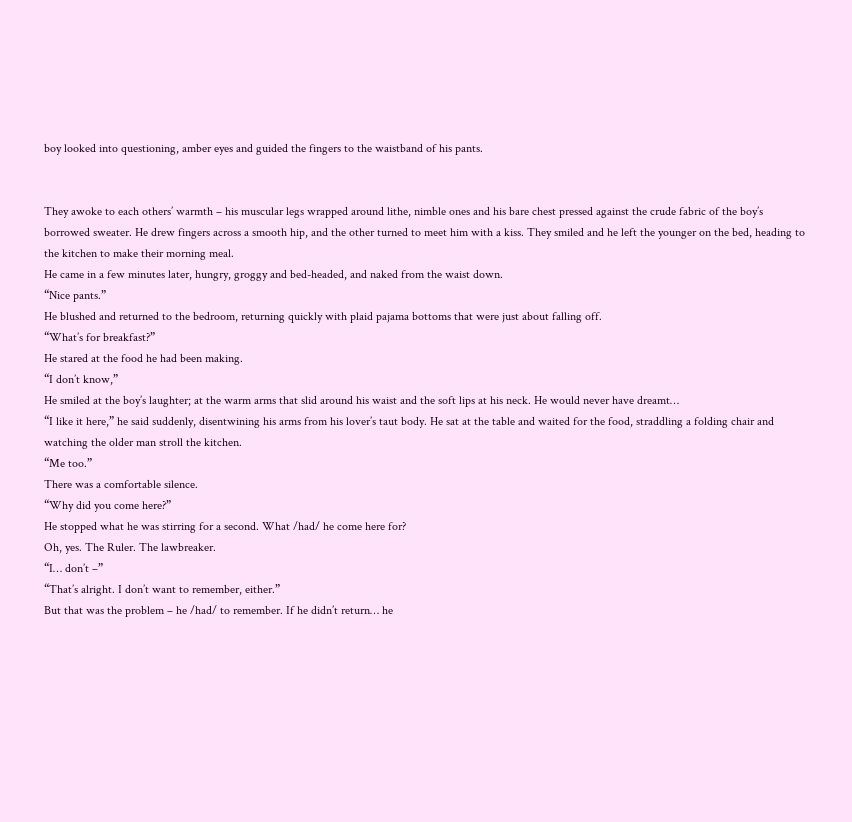boy looked into questioning, amber eyes and guided the fingers to the waistband of his pants.


They awoke to each others’ warmth – his muscular legs wrapped around lithe, nimble ones and his bare chest pressed against the crude fabric of the boy’s borrowed sweater. He drew fingers across a smooth hip, and the other turned to meet him with a kiss. They smiled and he left the younger on the bed, heading to the kitchen to make their morning meal.
He came in a few minutes later, hungry, groggy and bed-headed, and naked from the waist down.
“Nice pants.”
He blushed and returned to the bedroom, returning quickly with plaid pajama bottoms that were just about falling off.
“What’s for breakfast?”
He stared at the food he had been making.
“I don’t know,”
He smiled at the boy’s laughter; at the warm arms that slid around his waist and the soft lips at his neck. He would never have dreamt…
“I like it here,” he said suddenly, disentwining his arms from his lover’s taut body. He sat at the table and waited for the food, straddling a folding chair and watching the older man stroll the kitchen.
“Me too.”
There was a comfortable silence.
“Why did you come here?”
He stopped what he was stirring for a second. What /had/ he come here for?
Oh, yes. The Ruler. The lawbreaker.
“I… don’t –”
“That’s alright. I don’t want to remember, either.”
But that was the problem – he /had/ to remember. If he didn’t return… he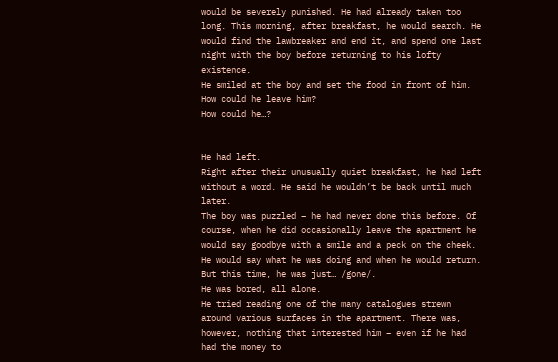would be severely punished. He had already taken too long. This morning, after breakfast, he would search. He would find the lawbreaker and end it, and spend one last night with the boy before returning to his lofty existence.
He smiled at the boy and set the food in front of him.
How could he leave him?
How could he…?


He had left.
Right after their unusually quiet breakfast, he had left without a word. He said he wouldn’t be back until much later.
The boy was puzzled – he had never done this before. Of course, when he did occasionally leave the apartment he would say goodbye with a smile and a peck on the cheek. He would say what he was doing and when he would return. But this time, he was just… /gone/.
He was bored, all alone.
He tried reading one of the many catalogues strewn around various surfaces in the apartment. There was, however, nothing that interested him – even if he had had the money to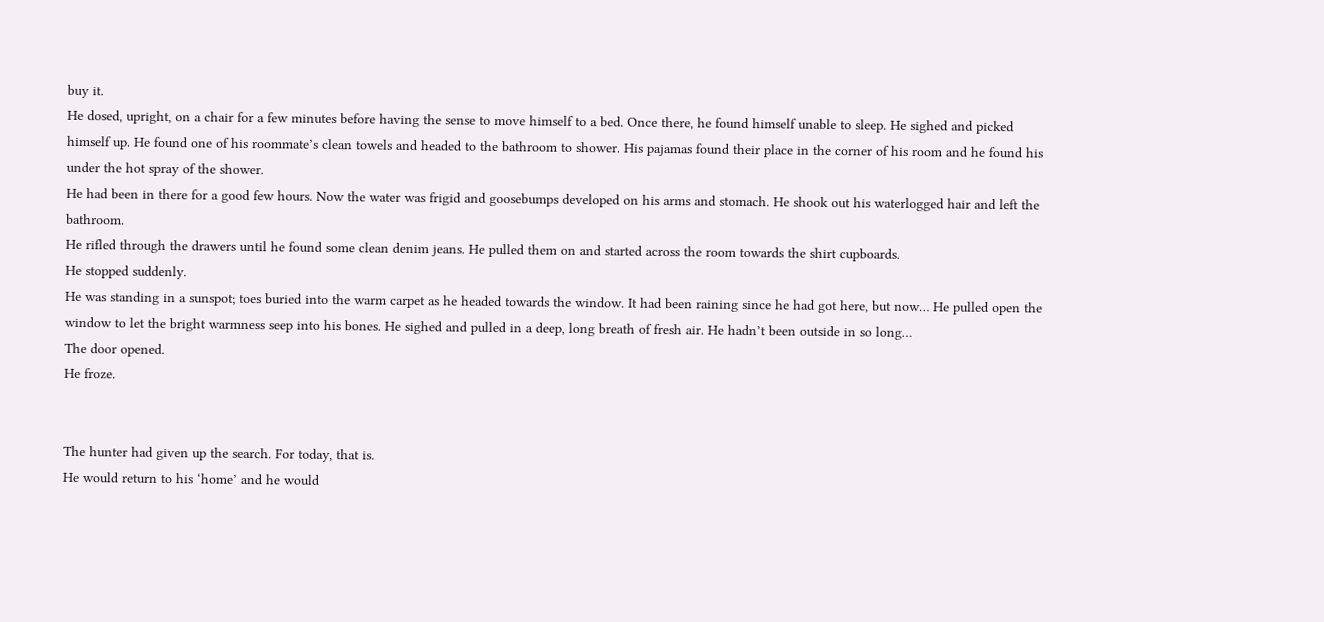buy it.
He dosed, upright, on a chair for a few minutes before having the sense to move himself to a bed. Once there, he found himself unable to sleep. He sighed and picked himself up. He found one of his roommate’s clean towels and headed to the bathroom to shower. His pajamas found their place in the corner of his room and he found his under the hot spray of the shower.
He had been in there for a good few hours. Now the water was frigid and goosebumps developed on his arms and stomach. He shook out his waterlogged hair and left the bathroom.
He rifled through the drawers until he found some clean denim jeans. He pulled them on and started across the room towards the shirt cupboards.
He stopped suddenly.
He was standing in a sunspot; toes buried into the warm carpet as he headed towards the window. It had been raining since he had got here, but now… He pulled open the window to let the bright warmness seep into his bones. He sighed and pulled in a deep, long breath of fresh air. He hadn’t been outside in so long…
The door opened.
He froze.


The hunter had given up the search. For today, that is.
He would return to his ‘home’ and he would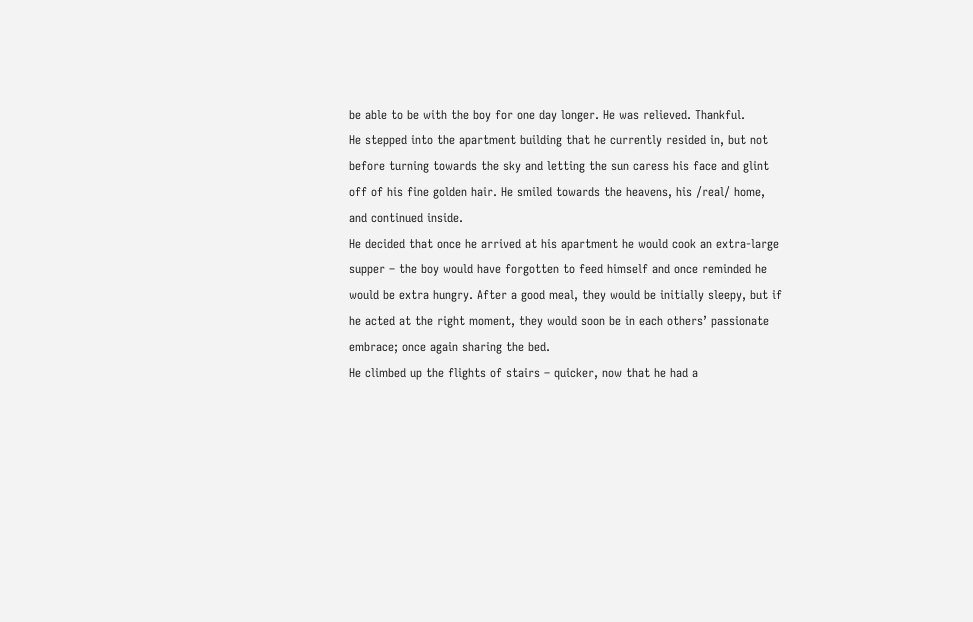be able to be with the boy for one day longer. He was relieved. Thankful.
He stepped into the apartment building that he currently resided in, but not before turning towards the sky and letting the sun caress his face and glint off of his fine golden hair. He smiled towards the heavens, his /real/ home, and continued inside.
He decided that once he arrived at his apartment he would cook an extra-large supper – the boy would have forgotten to feed himself and once reminded he would be extra hungry. After a good meal, they would be initially sleepy, but if he acted at the right moment, they would soon be in each others’ passionate embrace; once again sharing the bed.
He climbed up the flights of stairs – quicker, now that he had a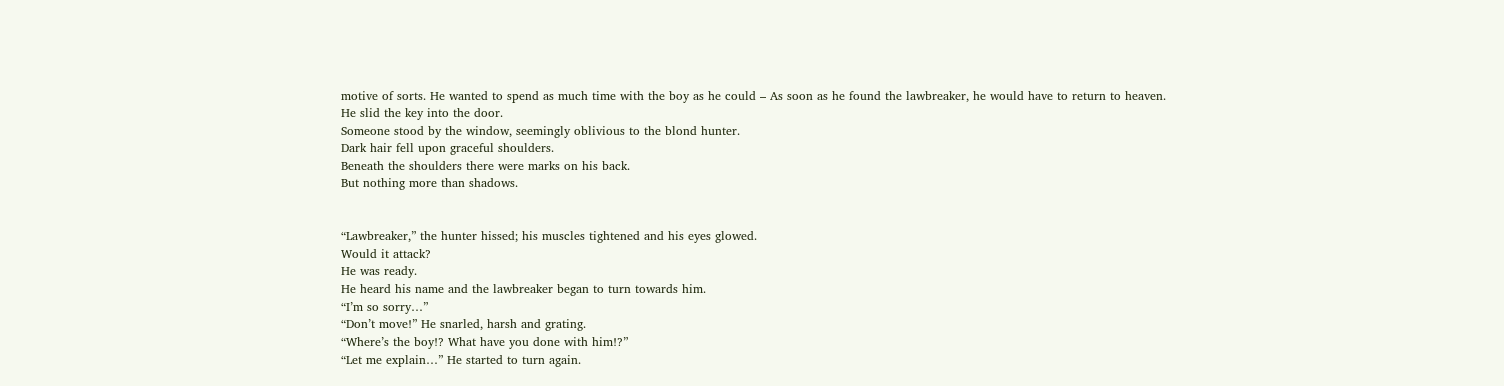motive of sorts. He wanted to spend as much time with the boy as he could – As soon as he found the lawbreaker, he would have to return to heaven.
He slid the key into the door.
Someone stood by the window, seemingly oblivious to the blond hunter.
Dark hair fell upon graceful shoulders.
Beneath the shoulders there were marks on his back.
But nothing more than shadows.


“Lawbreaker,” the hunter hissed; his muscles tightened and his eyes glowed.
Would it attack?
He was ready.
He heard his name and the lawbreaker began to turn towards him.
“I’m so sorry…”
“Don’t move!” He snarled, harsh and grating.
“Where’s the boy!? What have you done with him!?”
“Let me explain…” He started to turn again.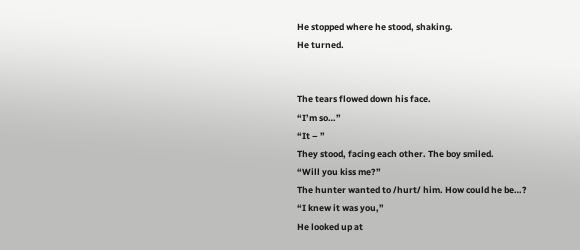He stopped where he stood, shaking.
He turned.


The tears flowed down his face.
“I’m so…”
“It – ”
They stood, facing each other. The boy smiled.
“Will you kiss me?”
The hunter wanted to /hurt/ him. How could he be…?
“I knew it was you,”
He looked up at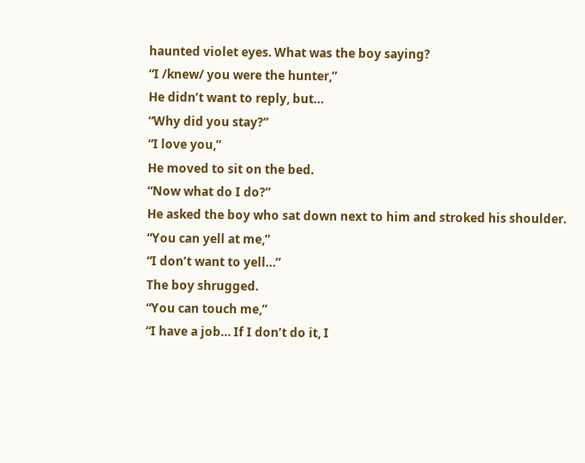haunted violet eyes. What was the boy saying?
“I /knew/ you were the hunter,”
He didn’t want to reply, but…
“Why did you stay?”
“I love you,”
He moved to sit on the bed.
“Now what do I do?”
He asked the boy who sat down next to him and stroked his shoulder.
“You can yell at me,”
“I don’t want to yell…”
The boy shrugged.
“You can touch me,”
“I have a job… If I don’t do it, I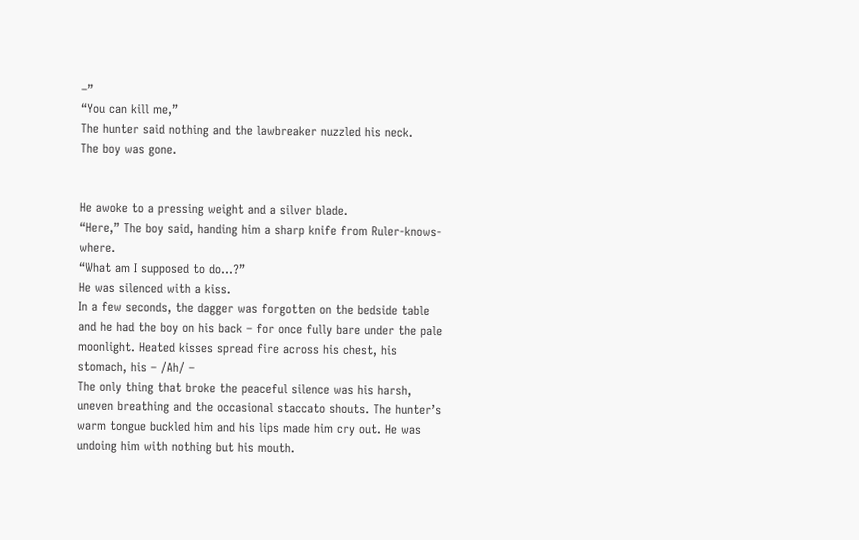–”
“You can kill me,”
The hunter said nothing and the lawbreaker nuzzled his neck.
The boy was gone.


He awoke to a pressing weight and a silver blade.
“Here,” The boy said, handing him a sharp knife from Ruler-knows-where.
“What am I supposed to do…?”
He was silenced with a kiss.
In a few seconds, the dagger was forgotten on the bedside table and he had the boy on his back – for once fully bare under the pale moonlight. Heated kisses spread fire across his chest, his stomach, his – /Ah/ –
The only thing that broke the peaceful silence was his harsh, uneven breathing and the occasional staccato shouts. The hunter’s warm tongue buckled him and his lips made him cry out. He was undoing him with nothing but his mouth.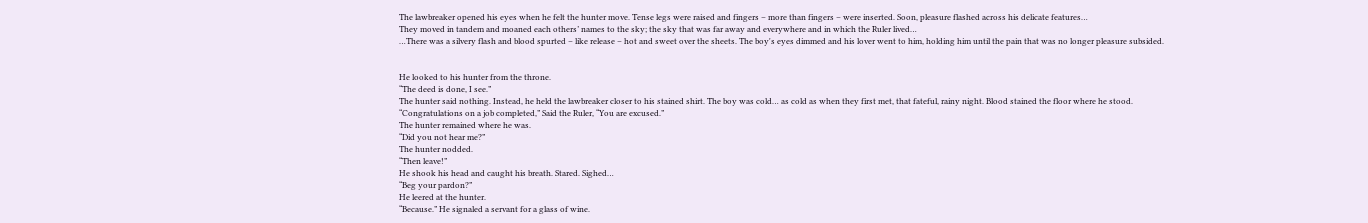The lawbreaker opened his eyes when he felt the hunter move. Tense legs were raised and fingers – more than fingers – were inserted. Soon, pleasure flashed across his delicate features…
They moved in tandem and moaned each others’ names to the sky; the sky that was far away and everywhere and in which the Ruler lived…
…There was a silvery flash and blood spurted – like release – hot and sweet over the sheets. The boy's eyes dimmed and his lover went to him, holding him until the pain that was no longer pleasure subsided.


He looked to his hunter from the throne.
“The deed is done, I see.”
The hunter said nothing. Instead, he held the lawbreaker closer to his stained shirt. The boy was cold… as cold as when they first met, that fateful, rainy night. Blood stained the floor where he stood.
“Congratulations on a job completed,” Said the Ruler, “You are excused.”
The hunter remained where he was.
“Did you not hear me?”
The hunter nodded.
“Then leave!”
He shook his head and caught his breath. Stared. Sighed…
“Beg your pardon?”
He leered at the hunter.
“Because.” He signaled a servant for a glass of wine.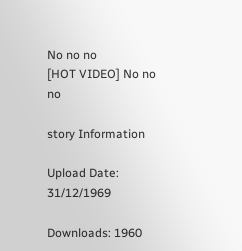No no no
[HOT VIDEO] No no no

story Information

Upload Date: 31/12/1969

Downloads: 1960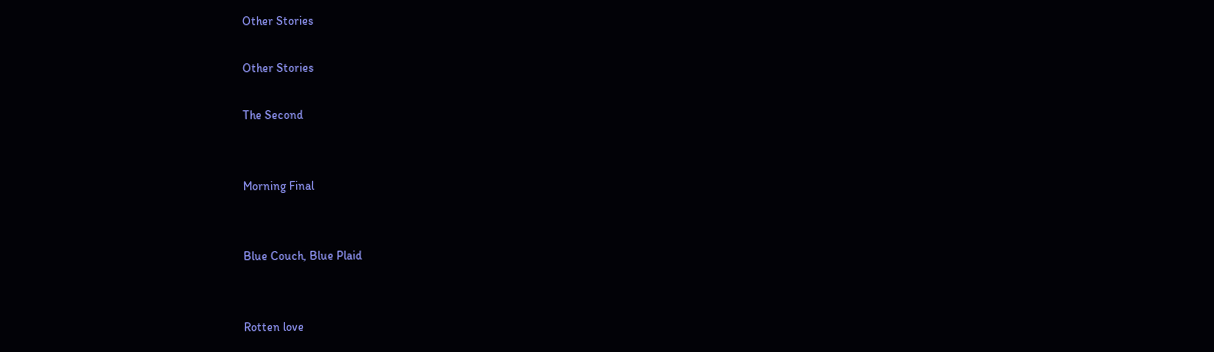Other Stories

Other Stories

The Second


Morning Final


Blue Couch, Blue Plaid


Rotten love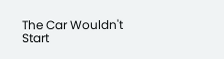The Car Wouldn't Start